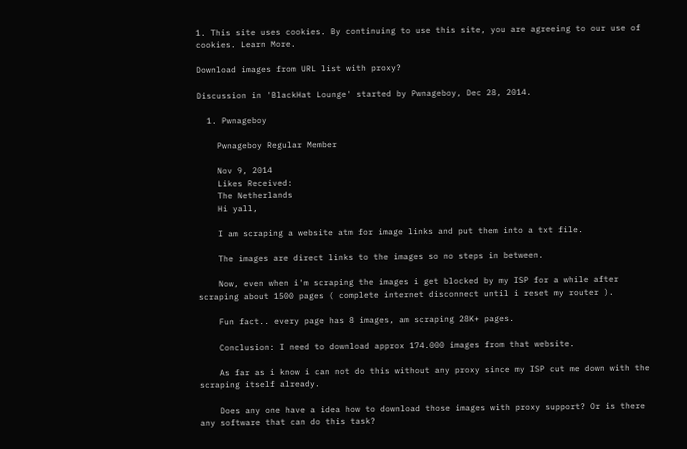1. This site uses cookies. By continuing to use this site, you are agreeing to our use of cookies. Learn More.

Download images from URL list with proxy?

Discussion in 'BlackHat Lounge' started by Pwnageboy, Dec 28, 2014.

  1. Pwnageboy

    Pwnageboy Regular Member

    Nov 9, 2014
    Likes Received:
    The Netherlands
    Hi yall,

    I am scraping a website atm for image links and put them into a txt file.

    The images are direct links to the images so no steps in between.

    Now, even when i'm scraping the images i get blocked by my ISP for a while after scraping about 1500 pages ( complete internet disconnect until i reset my router ).

    Fun fact.. every page has 8 images, am scraping 28K+ pages.

    Conclusion: I need to download approx 174.000 images from that website.

    As far as i know i can not do this without any proxy since my ISP cut me down with the scraping itself already.

    Does any one have a idea how to download those images with proxy support? Or is there any software that can do this task?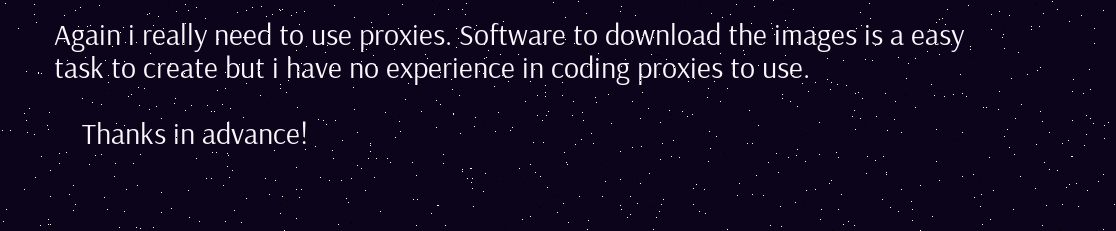Again i really need to use proxies. Software to download the images is a easy task to create but i have no experience in coding proxies to use.

    Thanks in advance!